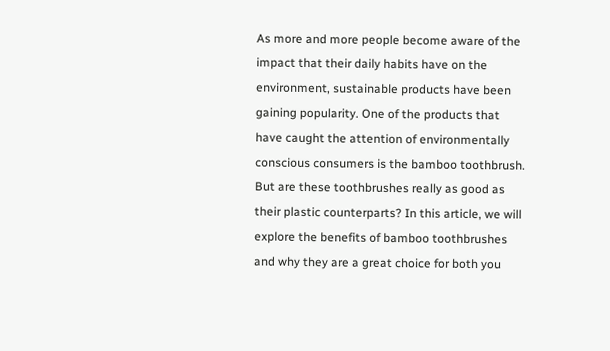As more and more people become aware of the impact that their daily habits have on the environment, sustainable products have been gaining popularity. One of the products that have caught the attention of environmentally conscious consumers is the bamboo toothbrush. But are these toothbrushes really as good as their plastic counterparts? In this article, we will explore the benefits of bamboo toothbrushes and why they are a great choice for both you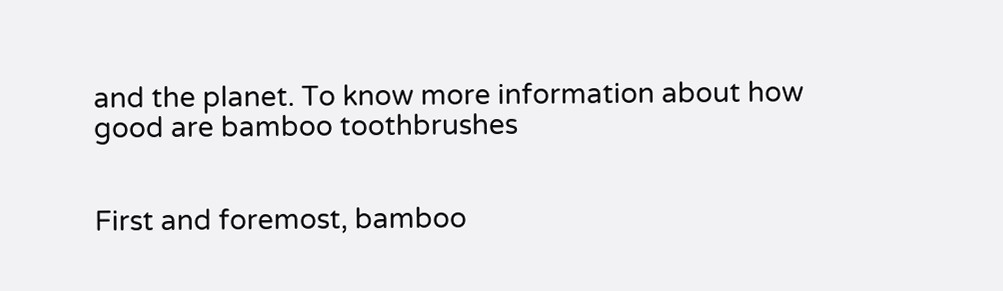and the planet. To know more information about how good are bamboo toothbrushes


First and foremost, bamboo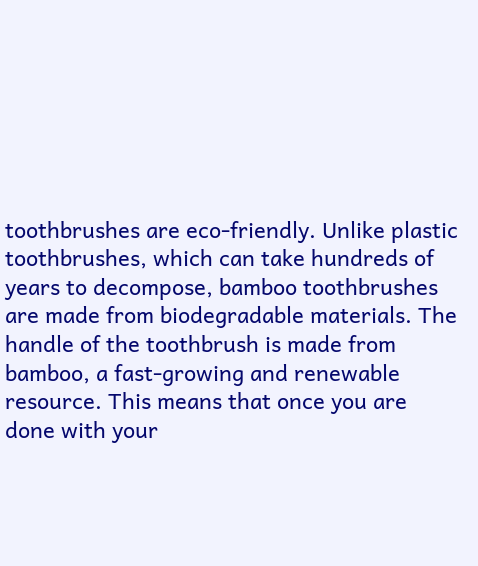toothbrushes are eco-friendly. Unlike plastic toothbrushes, which can take hundreds of years to decompose, bamboo toothbrushes are made from biodegradable materials. The handle of the toothbrush is made from bamboo, a fast-growing and renewable resource. This means that once you are done with your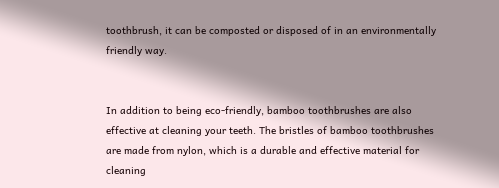toothbrush, it can be composted or disposed of in an environmentally friendly way.


In addition to being eco-friendly, bamboo toothbrushes are also effective at cleaning your teeth. The bristles of bamboo toothbrushes are made from nylon, which is a durable and effective material for cleaning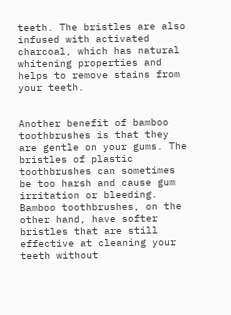teeth. The bristles are also infused with activated charcoal, which has natural whitening properties and helps to remove stains from your teeth.


Another benefit of bamboo toothbrushes is that they are gentle on your gums. The bristles of plastic toothbrushes can sometimes be too harsh and cause gum irritation or bleeding. Bamboo toothbrushes, on the other hand, have softer bristles that are still effective at cleaning your teeth without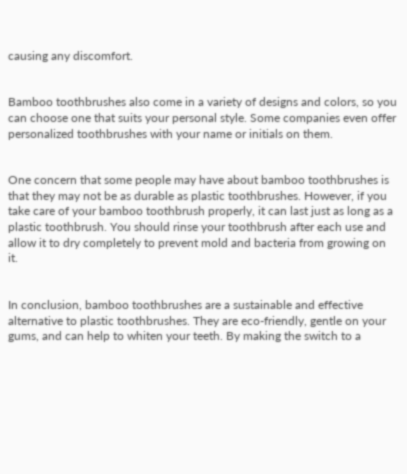causing any discomfort.


Bamboo toothbrushes also come in a variety of designs and colors, so you can choose one that suits your personal style. Some companies even offer personalized toothbrushes with your name or initials on them.


One concern that some people may have about bamboo toothbrushes is that they may not be as durable as plastic toothbrushes. However, if you take care of your bamboo toothbrush properly, it can last just as long as a plastic toothbrush. You should rinse your toothbrush after each use and allow it to dry completely to prevent mold and bacteria from growing on it.


In conclusion, bamboo toothbrushes are a sustainable and effective alternative to plastic toothbrushes. They are eco-friendly, gentle on your gums, and can help to whiten your teeth. By making the switch to a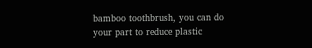bamboo toothbrush, you can do your part to reduce plastic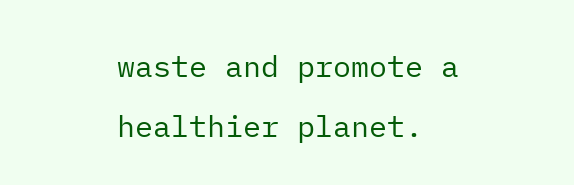waste and promote a healthier planet.